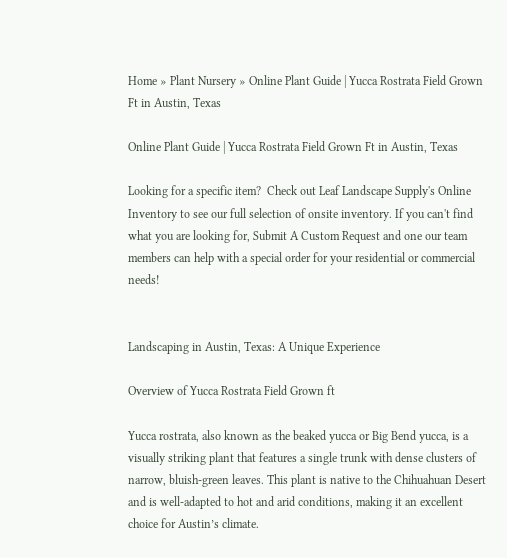Home » Plant Nursery » Online Plant Guide | Yucca Rostrata Field Grown Ft in Austin, Texas

Online Plant Guide | Yucca Rostrata Field Grown Ft in Austin, Texas

Looking for a specific item?  Check out Leaf Landscape Supply's Online Inventory to see our full selection of onsite inventory. If you can't find what you are looking for, Submit A Custom Request and one our team members can help with a special order for your residential or commercial needs!


Landscaping in Austin, Texas: A Unique Experience

Overview of Yucca Rostrata Field Grown ft

Yucca rostrata, also known as the beaked yucca or Big Bend yucca, is a visually striking plant that features a single trunk with dense clusters of narrow, bluish-green leaves. This plant is native to the Chihuahuan Desert and is well-adapted to hot and arid conditions, making it an excellent choice for Austin’s climate.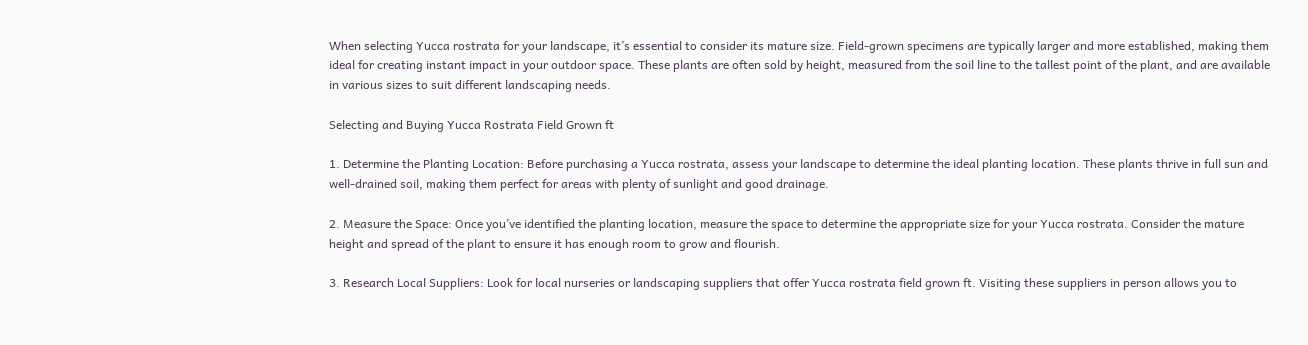When selecting Yucca rostrata for your landscape, it’s essential to consider its mature size. Field-grown specimens are typically larger and more established, making them ideal for creating instant impact in your outdoor space. These plants are often sold by height, measured from the soil line to the tallest point of the plant, and are available in various sizes to suit different landscaping needs.

Selecting and Buying Yucca Rostrata Field Grown ft

1. Determine the Planting Location: Before purchasing a Yucca rostrata, assess your landscape to determine the ideal planting location. These plants thrive in full sun and well-drained soil, making them perfect for areas with plenty of sunlight and good drainage.

2. Measure the Space: Once you’ve identified the planting location, measure the space to determine the appropriate size for your Yucca rostrata. Consider the mature height and spread of the plant to ensure it has enough room to grow and flourish.

3. Research Local Suppliers: Look for local nurseries or landscaping suppliers that offer Yucca rostrata field grown ft. Visiting these suppliers in person allows you to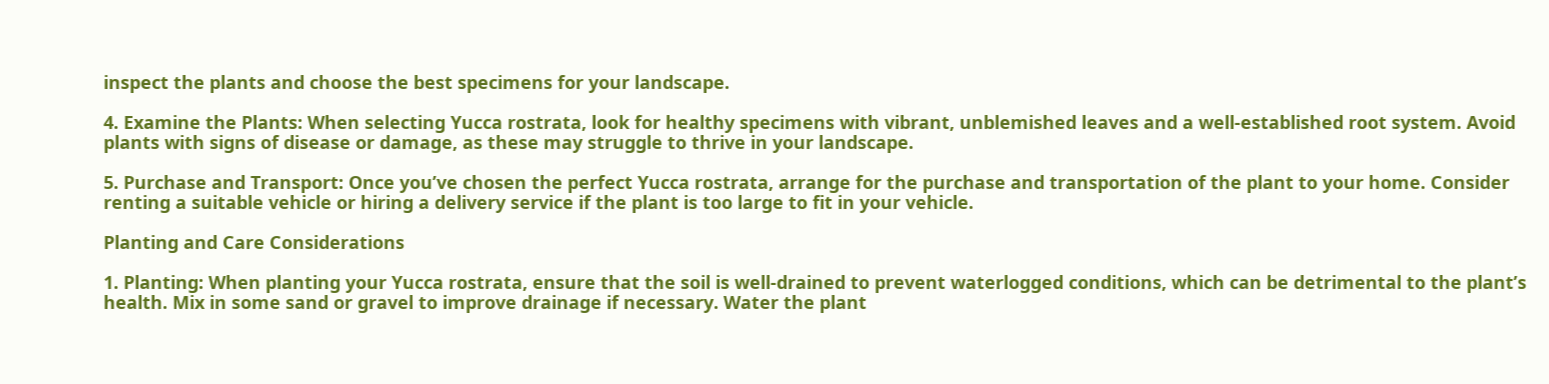inspect the plants and choose the best specimens for your landscape.

4. Examine the Plants: When selecting Yucca rostrata, look for healthy specimens with vibrant, unblemished leaves and a well-established root system. Avoid plants with signs of disease or damage, as these may struggle to thrive in your landscape.

5. Purchase and Transport: Once you’ve chosen the perfect Yucca rostrata, arrange for the purchase and transportation of the plant to your home. Consider renting a suitable vehicle or hiring a delivery service if the plant is too large to fit in your vehicle.

Planting and Care Considerations

1. Planting: When planting your Yucca rostrata, ensure that the soil is well-drained to prevent waterlogged conditions, which can be detrimental to the plant’s health. Mix in some sand or gravel to improve drainage if necessary. Water the plant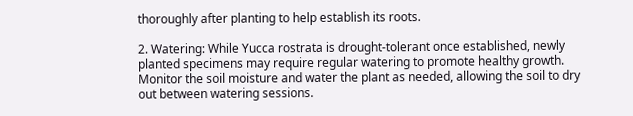thoroughly after planting to help establish its roots.

2. Watering: While Yucca rostrata is drought-tolerant once established, newly planted specimens may require regular watering to promote healthy growth. Monitor the soil moisture and water the plant as needed, allowing the soil to dry out between watering sessions.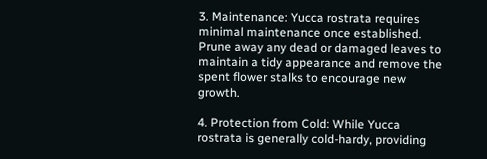3. Maintenance: Yucca rostrata requires minimal maintenance once established. Prune away any dead or damaged leaves to maintain a tidy appearance and remove the spent flower stalks to encourage new growth.

4. Protection from Cold: While Yucca rostrata is generally cold-hardy, providing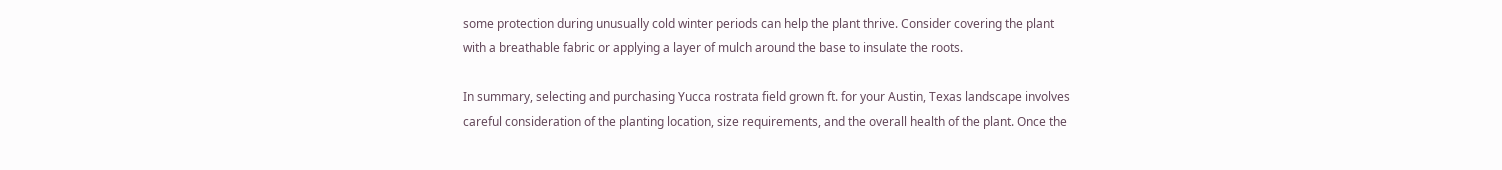some protection during unusually cold winter periods can help the plant thrive. Consider covering the plant with a breathable fabric or applying a layer of mulch around the base to insulate the roots.

In summary, selecting and purchasing Yucca rostrata field grown ft. for your Austin, Texas landscape involves careful consideration of the planting location, size requirements, and the overall health of the plant. Once the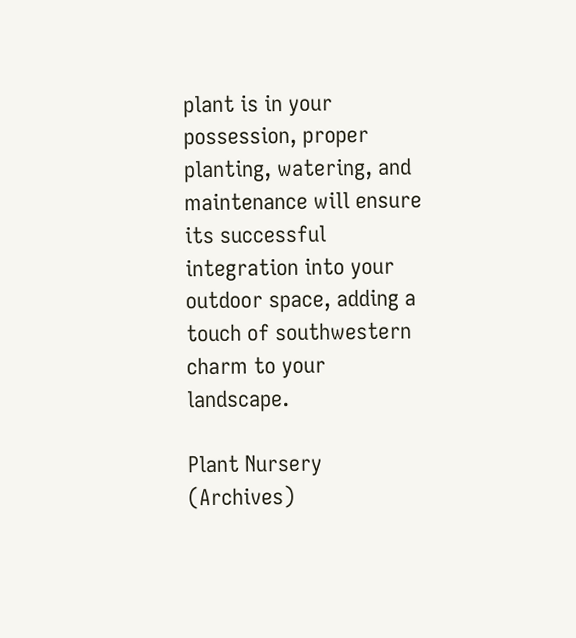plant is in your possession, proper planting, watering, and maintenance will ensure its successful integration into your outdoor space, adding a touch of southwestern charm to your landscape.

Plant Nursery (Archives)